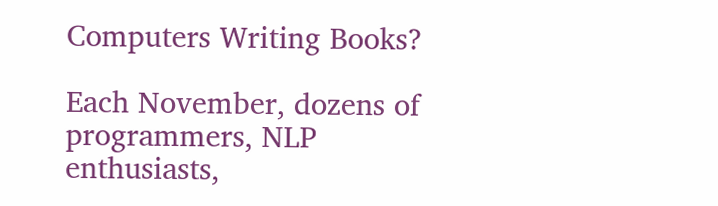Computers Writing Books?

Each November, dozens of programmers, NLP enthusiasts,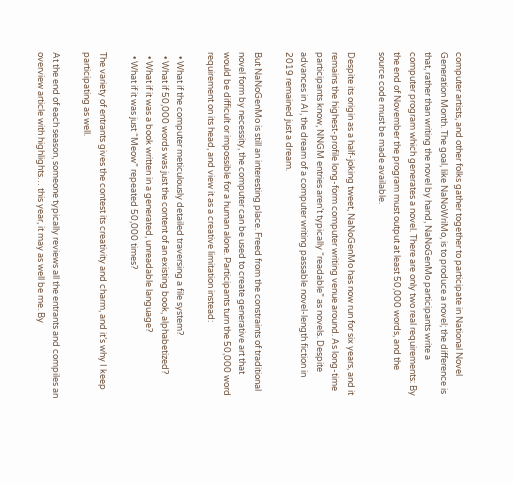computer artists, and other folks gather together to participate in National Novel Generation Month. The goal, like NaNoWriMo, is to produce a novel; the difference is that, rather than writing the novel by hand, NaNoGenMo participants write a computer program which generates a novel. There are only two real requirements: By the end of November the program must output at least 50,000 words, and the source code must be made available.

Despite its origin as a half-joking tweet, NaNoGenMo has now run for six years, and it remains the highest-profile long-form computer writing venue around. As long-time participants know, NNGM entries aren’t typically “readable” as novels. Despite advances in AI, the dream of a computer writing passable novel-length fiction in 2019 remained just a dream.

But NaNoGenMo is still an interesting place. Freed from the constraints of traditional novel form by necessity, the computer can be used to create generative art that would be difficult or impossible for a human alone. Participants turn the 50,000 word requirement on its head, and view it as a creative limitation instead:

  • What if the computer meticulously detailed traversing a file system?
  • What if 50,000 words was just the content of an existing book, alphabetized?
  • What if it was a book written in a generated, unreadable language?
  • What if it was just “Meow” repeated 50,000 times?

The variety of entrants gives the contest its creativity and charm, and it’s why I keep participating as well.

At the end of each season, someone typically reviews all the entrants and compiles an overview article with highlights… this year, it may as well be me. By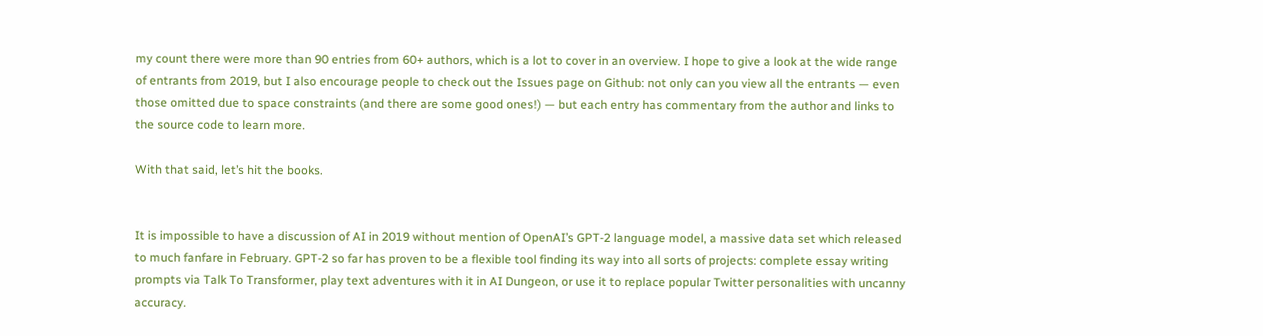my count there were more than 90 entries from 60+ authors, which is a lot to cover in an overview. I hope to give a look at the wide range of entrants from 2019, but I also encourage people to check out the Issues page on Github: not only can you view all the entrants — even those omitted due to space constraints (and there are some good ones!) — but each entry has commentary from the author and links to the source code to learn more.

With that said, let’s hit the books.


It is impossible to have a discussion of AI in 2019 without mention of OpenAI’s GPT-2 language model, a massive data set which released to much fanfare in February. GPT-2 so far has proven to be a flexible tool finding its way into all sorts of projects: complete essay writing prompts via Talk To Transformer, play text adventures with it in AI Dungeon, or use it to replace popular Twitter personalities with uncanny accuracy.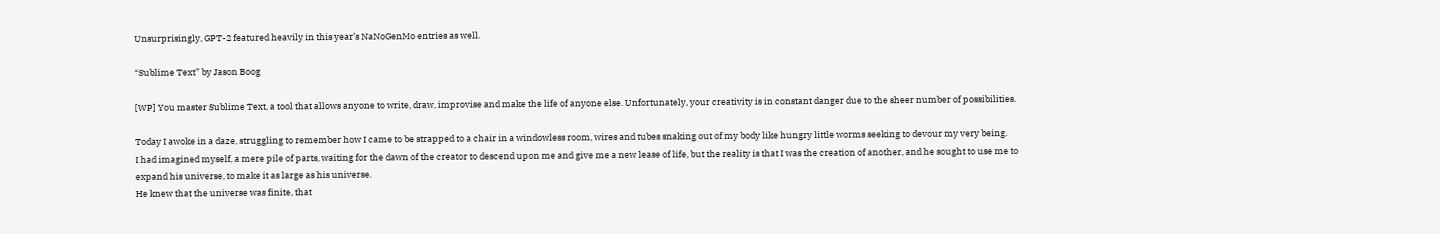Unsurprisingly, GPT-2 featured heavily in this year’s NaNoGenMo entries as well.

“Sublime Text” by Jason Boog

[WP] You master Sublime Text, a tool that allows anyone to write, draw, improvise and make the life of anyone else. Unfortunately, your creativity is in constant danger due to the sheer number of possibilities.

Today I awoke in a daze, struggling to remember how I came to be strapped to a chair in a windowless room, wires and tubes snaking out of my body like hungry little worms seeking to devour my very being.
I had imagined myself, a mere pile of parts, waiting for the dawn of the creator to descend upon me and give me a new lease of life, but the reality is that I was the creation of another, and he sought to use me to expand his universe, to make it as large as his universe.
He knew that the universe was finite, that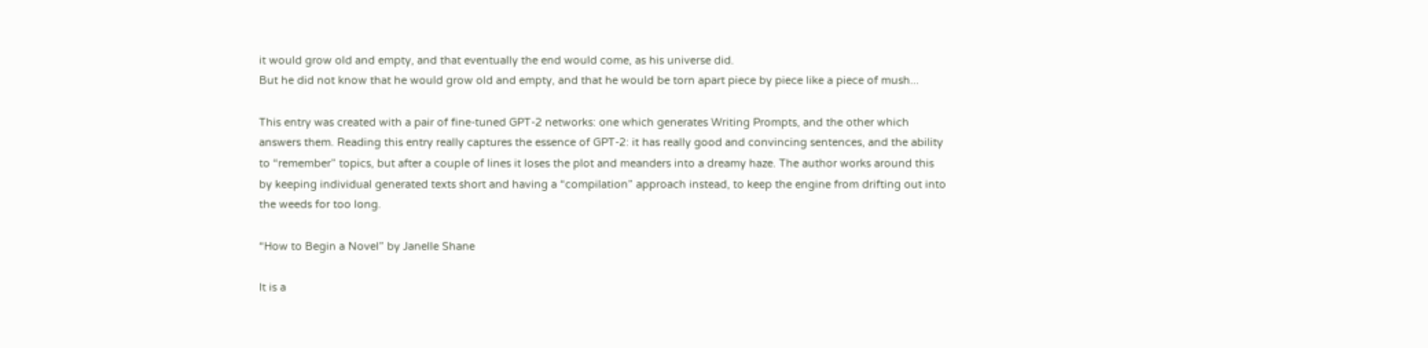it would grow old and empty, and that eventually the end would come, as his universe did.
But he did not know that he would grow old and empty, and that he would be torn apart piece by piece like a piece of mush...

This entry was created with a pair of fine-tuned GPT-2 networks: one which generates Writing Prompts, and the other which answers them. Reading this entry really captures the essence of GPT-2: it has really good and convincing sentences, and the ability to “remember” topics, but after a couple of lines it loses the plot and meanders into a dreamy haze. The author works around this by keeping individual generated texts short and having a “compilation” approach instead, to keep the engine from drifting out into the weeds for too long.

“How to Begin a Novel” by Janelle Shane

It is a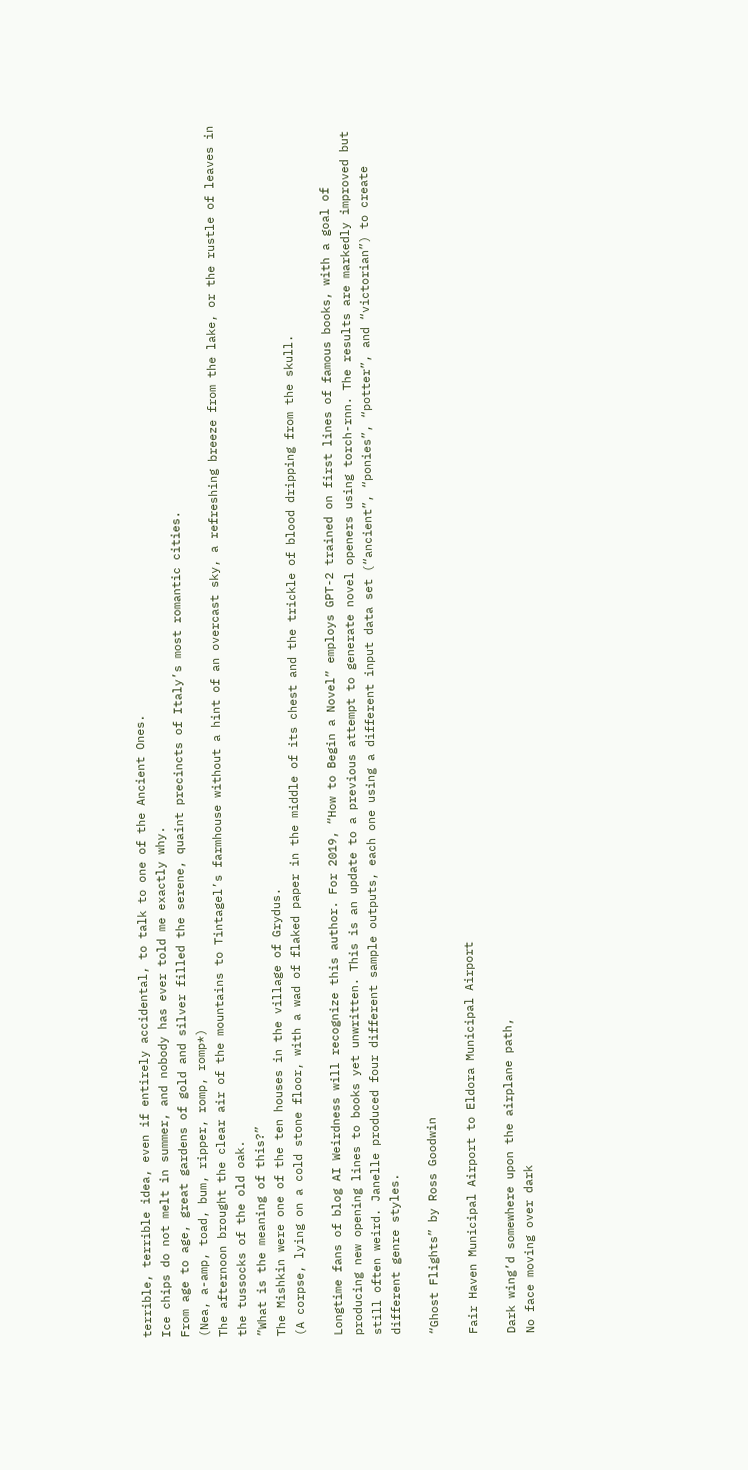terrible, terrible idea, even if entirely accidental, to talk to one of the Ancient Ones.
Ice chips do not melt in summer, and nobody has ever told me exactly why.
From age to age, great gardens of gold and silver filled the serene, quaint precincts of Italy’s most romantic cities.
(Nea, a-amp, toad, bum, ripper, romp, romp*)
The afternoon brought the clear air of the mountains to Tintagel’s farmhouse without a hint of an overcast sky, a refreshing breeze from the lake, or the rustle of leaves in the tussocks of the old oak.
”What is the meaning of this?”
The Mishkin were one of the ten houses in the village of Grydus.
(A corpse, lying on a cold stone floor, with a wad of flaked paper in the middle of its chest and the trickle of blood dripping from the skull.

Longtime fans of blog AI Weirdness will recognize this author. For 2019, “How to Begin a Novel” employs GPT-2 trained on first lines of famous books, with a goal of producing new opening lines to books yet unwritten. This is an update to a previous attempt to generate novel openers using torch-rnn. The results are markedly improved but still often weird. Janelle produced four different sample outputs, each one using a different input data set (“ancient”, “ponies”, “potter”, and “victorian”) to create different genre styles.

“Ghost Flights” by Ross Goodwin

Fair Haven Municipal Airport to Eldora Municipal Airport

Dark wing’d somewhere upon the airplane path,
No face moving over dark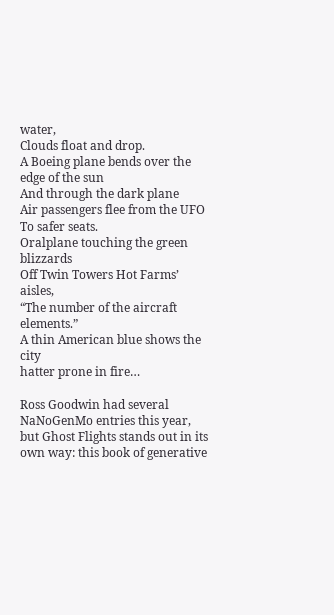water,
Clouds float and drop.
A Boeing plane bends over the edge of the sun
And through the dark plane
Air passengers flee from the UFO
To safer seats.
Oralplane touching the green blizzards
Off Twin Towers Hot Farms’ aisles,
“The number of the aircraft elements.”
A thin American blue shows the city
hatter prone in fire…

Ross Goodwin had several NaNoGenMo entries this year, but Ghost Flights stands out in its own way: this book of generative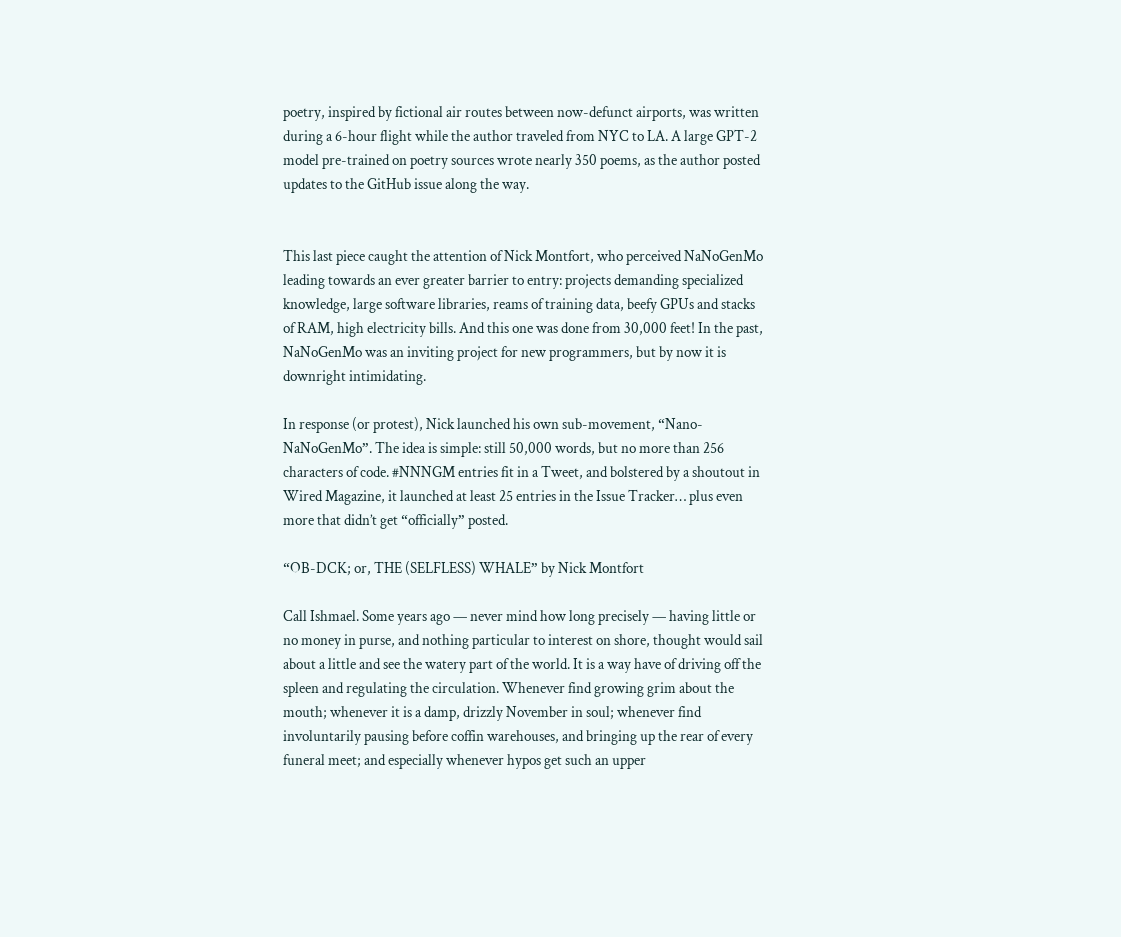poetry, inspired by fictional air routes between now-defunct airports, was written during a 6-hour flight while the author traveled from NYC to LA. A large GPT-2 model pre-trained on poetry sources wrote nearly 350 poems, as the author posted updates to the GitHub issue along the way.


This last piece caught the attention of Nick Montfort, who perceived NaNoGenMo leading towards an ever greater barrier to entry: projects demanding specialized knowledge, large software libraries, reams of training data, beefy GPUs and stacks of RAM, high electricity bills. And this one was done from 30,000 feet! In the past, NaNoGenMo was an inviting project for new programmers, but by now it is downright intimidating.

In response (or protest), Nick launched his own sub-movement, “Nano-NaNoGenMo”. The idea is simple: still 50,000 words, but no more than 256 characters of code. #NNNGM entries fit in a Tweet, and bolstered by a shoutout in Wired Magazine, it launched at least 25 entries in the Issue Tracker… plus even more that didn’t get “officially” posted.

“OB-DCK; or, THE (SELFLESS) WHALE” by Nick Montfort

Call Ishmael. Some years ago — never mind how long precisely — having little or no money in purse, and nothing particular to interest on shore, thought would sail about a little and see the watery part of the world. It is a way have of driving off the spleen and regulating the circulation. Whenever find growing grim about the mouth; whenever it is a damp, drizzly November in soul; whenever find involuntarily pausing before coffin warehouses, and bringing up the rear of every funeral meet; and especially whenever hypos get such an upper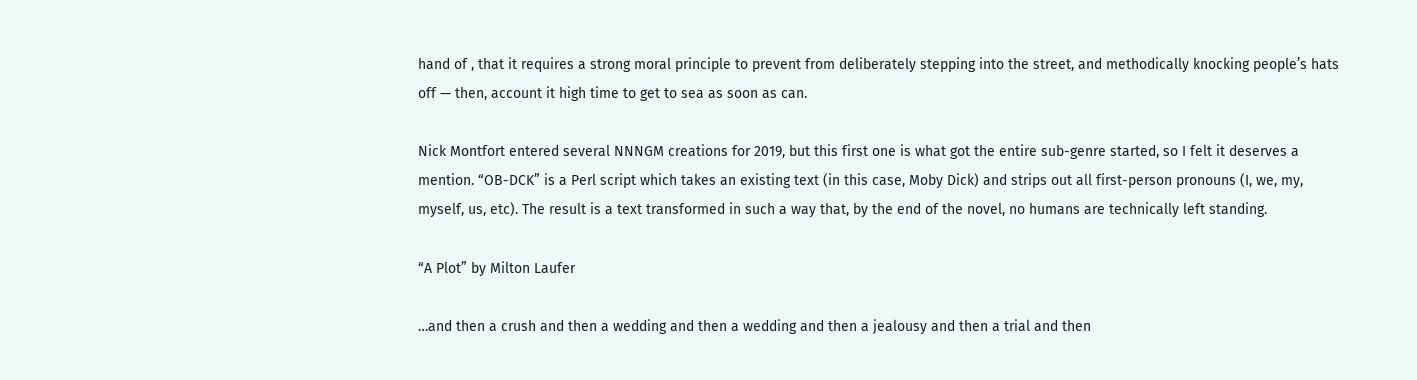hand of , that it requires a strong moral principle to prevent from deliberately stepping into the street, and methodically knocking people’s hats off — then, account it high time to get to sea as soon as can.

Nick Montfort entered several NNNGM creations for 2019, but this first one is what got the entire sub-genre started, so I felt it deserves a mention. “OB-DCK” is a Perl script which takes an existing text (in this case, Moby Dick) and strips out all first-person pronouns (I, we, my, myself, us, etc). The result is a text transformed in such a way that, by the end of the novel, no humans are technically left standing.

“A Plot” by Milton Laufer

…and then a crush and then a wedding and then a wedding and then a jealousy and then a trial and then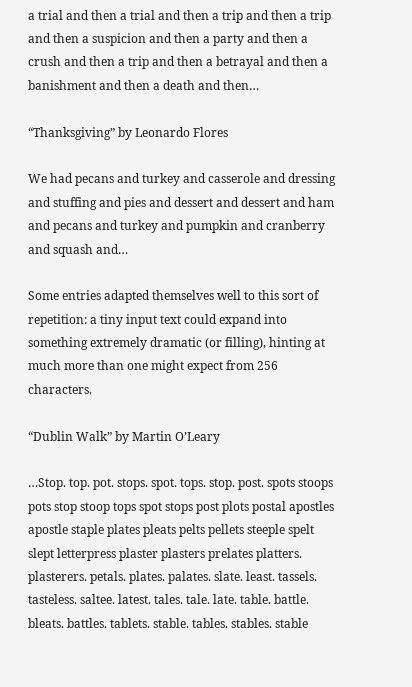a trial and then a trial and then a trip and then a trip and then a suspicion and then a party and then a crush and then a trip and then a betrayal and then a banishment and then a death and then…

“Thanksgiving” by Leonardo Flores

We had pecans and turkey and casserole and dressing and stuffing and pies and dessert and dessert and ham and pecans and turkey and pumpkin and cranberry and squash and…

Some entries adapted themselves well to this sort of repetition: a tiny input text could expand into something extremely dramatic (or filling), hinting at much more than one might expect from 256 characters.

“Dublin Walk” by Martin O’Leary

…Stop. top. pot. stops. spot. tops. stop. post. spots stoops pots stop stoop tops spot stops post plots postal apostles apostle staple plates pleats pelts pellets steeple spelt slept letterpress plaster plasters prelates platters. plasterers. petals. plates. palates. slate. least. tassels. tasteless. saltee. latest. tales. tale. late. table. battle. bleats. battles. tablets. stable. tables. stables. stable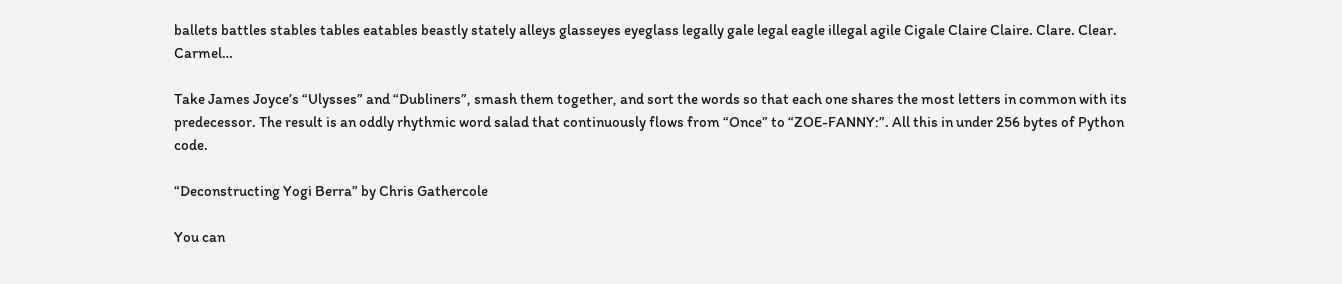ballets battles stables tables eatables beastly stately alleys glasseyes eyeglass legally gale legal eagle illegal agile Cigale Claire Claire. Clare. Clear. Carmel…

Take James Joyce’s “Ulysses” and “Dubliners”, smash them together, and sort the words so that each one shares the most letters in common with its predecessor. The result is an oddly rhythmic word salad that continuously flows from “Once” to “ZOE-FANNY:”. All this in under 256 bytes of Python code.

“Deconstructing Yogi Berra” by Chris Gathercole

You can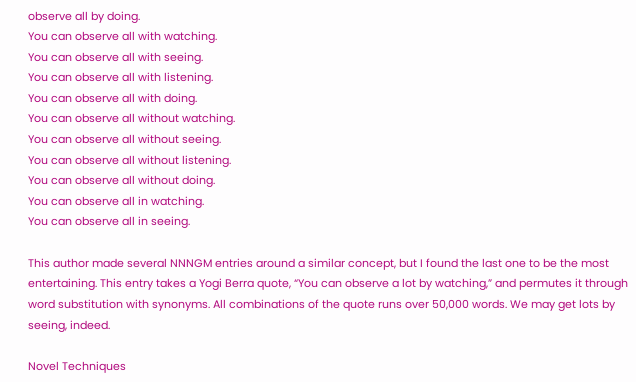observe all by doing.
You can observe all with watching.
You can observe all with seeing.
You can observe all with listening.
You can observe all with doing.
You can observe all without watching.
You can observe all without seeing.
You can observe all without listening.
You can observe all without doing.
You can observe all in watching.
You can observe all in seeing.

This author made several NNNGM entries around a similar concept, but I found the last one to be the most entertaining. This entry takes a Yogi Berra quote, “You can observe a lot by watching,” and permutes it through word substitution with synonyms. All combinations of the quote runs over 50,000 words. We may get lots by seeing, indeed.

Novel Techniques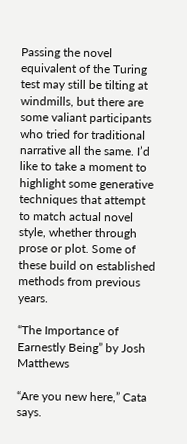Passing the novel equivalent of the Turing test may still be tilting at windmills, but there are some valiant participants who tried for traditional narrative all the same. I’d like to take a moment to highlight some generative techniques that attempt to match actual novel style, whether through prose or plot. Some of these build on established methods from previous years.

“The Importance of Earnestly Being” by Josh Matthews

“Are you new here,” Cata says.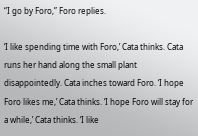“I go by Foro,” Foro replies.

‘I like spending time with Foro,’ Cata thinks. Cata runs her hand along the small plant disappointedly. Cata inches toward Foro. ‘I hope Foro likes me,’ Cata thinks. ‘I hope Foro will stay for a while,’ Cata thinks. ‘I like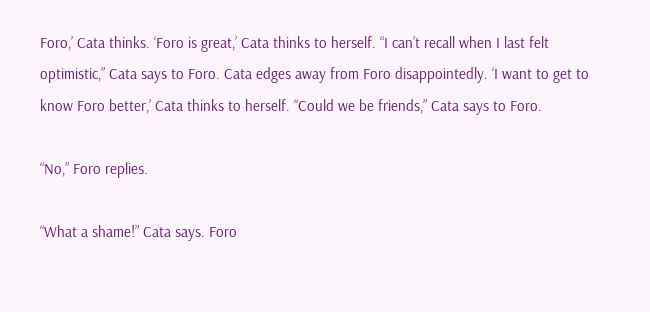Foro,’ Cata thinks. ‘Foro is great,’ Cata thinks to herself. “I can’t recall when I last felt optimistic,” Cata says to Foro. Cata edges away from Foro disappointedly. ‘I want to get to know Foro better,’ Cata thinks to herself. “Could we be friends,” Cata says to Foro.

“No,” Foro replies.

“What a shame!” Cata says. Foro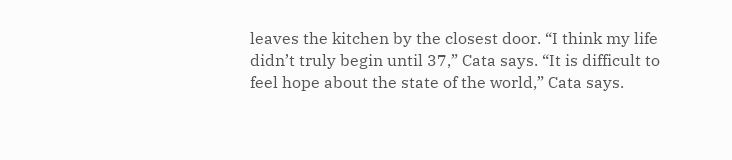leaves the kitchen by the closest door. “I think my life didn’t truly begin until 37,” Cata says. “It is difficult to feel hope about the state of the world,” Cata says.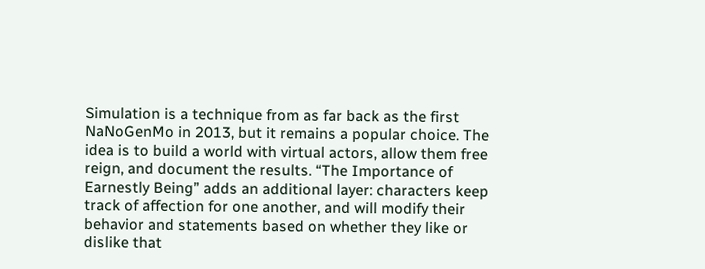Simulation is a technique from as far back as the first NaNoGenMo in 2013, but it remains a popular choice. The idea is to build a world with virtual actors, allow them free reign, and document the results. “The Importance of Earnestly Being” adds an additional layer: characters keep track of affection for one another, and will modify their behavior and statements based on whether they like or dislike that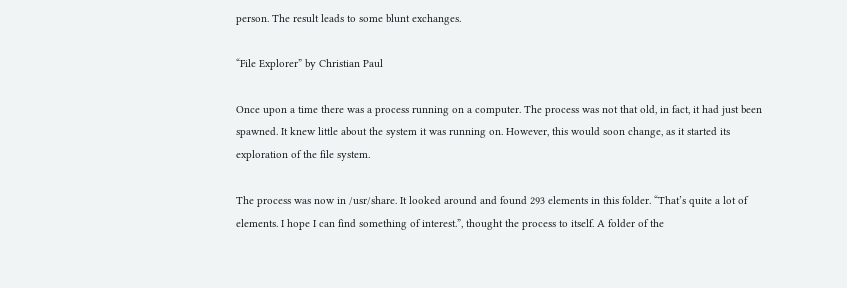person. The result leads to some blunt exchanges.

“File Explorer” by Christian Paul

Once upon a time there was a process running on a computer. The process was not that old, in fact, it had just been spawned. It knew little about the system it was running on. However, this would soon change, as it started its exploration of the file system.

The process was now in /usr/share. It looked around and found 293 elements in this folder. “That’s quite a lot of elements. I hope I can find something of interest.”, thought the process to itself. A folder of the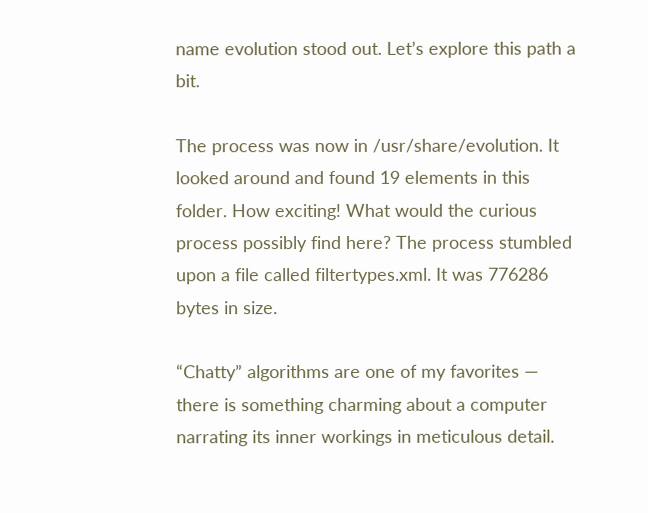name evolution stood out. Let’s explore this path a bit.

The process was now in /usr/share/evolution. It looked around and found 19 elements in this folder. How exciting! What would the curious process possibly find here? The process stumbled upon a file called filtertypes.xml. It was 776286 bytes in size.

“Chatty” algorithms are one of my favorites — there is something charming about a computer narrating its inner workings in meticulous detail.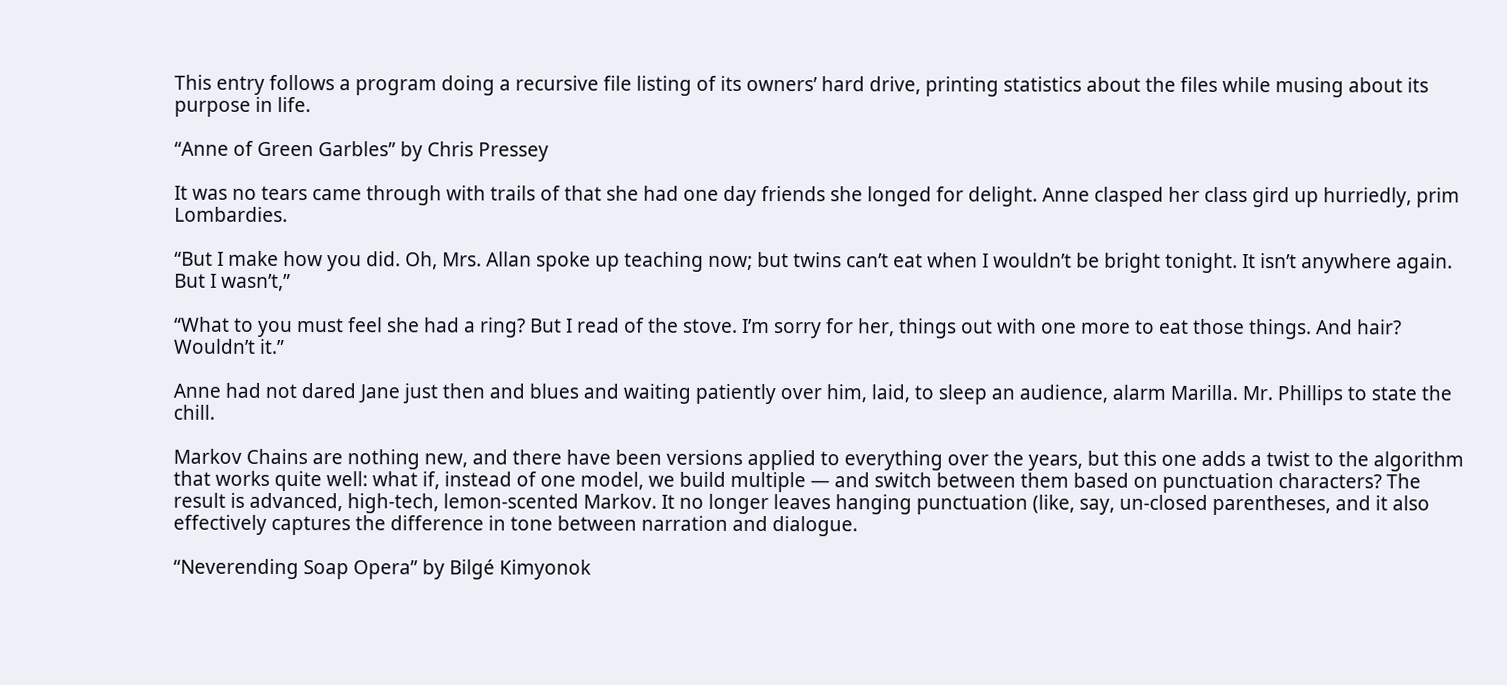This entry follows a program doing a recursive file listing of its owners’ hard drive, printing statistics about the files while musing about its purpose in life.

“Anne of Green Garbles” by Chris Pressey

It was no tears came through with trails of that she had one day friends she longed for delight. Anne clasped her class gird up hurriedly, prim Lombardies.

“But I make how you did. Oh, Mrs. Allan spoke up teaching now; but twins can’t eat when I wouldn’t be bright tonight. It isn’t anywhere again. But I wasn’t,”

“What to you must feel she had a ring? But I read of the stove. I’m sorry for her, things out with one more to eat those things. And hair? Wouldn’t it.”

Anne had not dared Jane just then and blues and waiting patiently over him, laid, to sleep an audience, alarm Marilla. Mr. Phillips to state the chill.

Markov Chains are nothing new, and there have been versions applied to everything over the years, but this one adds a twist to the algorithm that works quite well: what if, instead of one model, we build multiple — and switch between them based on punctuation characters? The result is advanced, high-tech, lemon-scented Markov. It no longer leaves hanging punctuation (like, say, un-closed parentheses, and it also effectively captures the difference in tone between narration and dialogue.

“Neverending Soap Opera” by Bilgé Kimyonok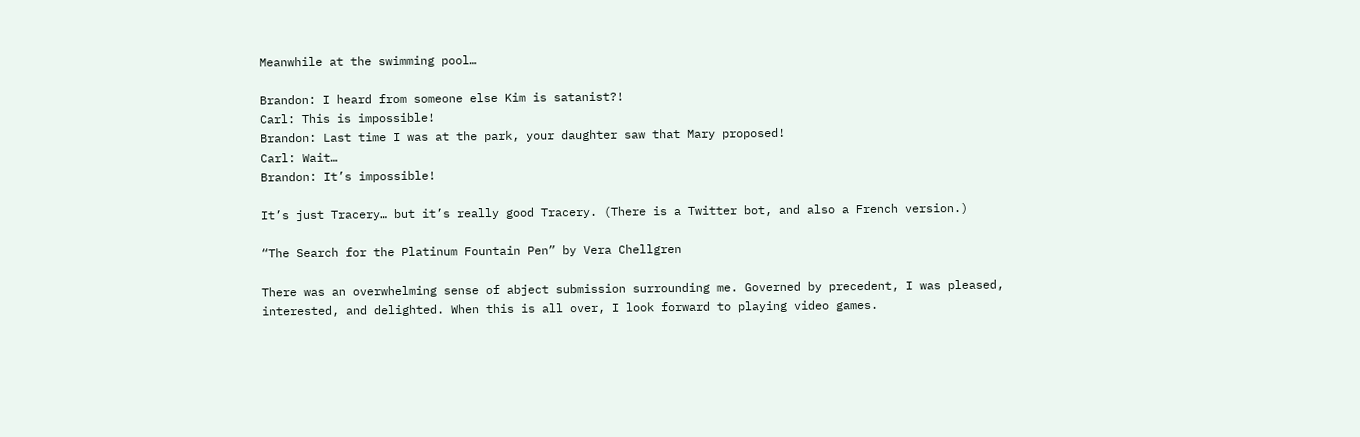Meanwhile at the swimming pool…

Brandon: I heard from someone else Kim is satanist?!
Carl: This is impossible!
Brandon: Last time I was at the park, your daughter saw that Mary proposed!
Carl: Wait…
Brandon: It’s impossible!

It’s just Tracery… but it’s really good Tracery. (There is a Twitter bot, and also a French version.)

“The Search for the Platinum Fountain Pen” by Vera Chellgren

There was an overwhelming sense of abject submission surrounding me. Governed by precedent, I was pleased, interested, and delighted. When this is all over, I look forward to playing video games.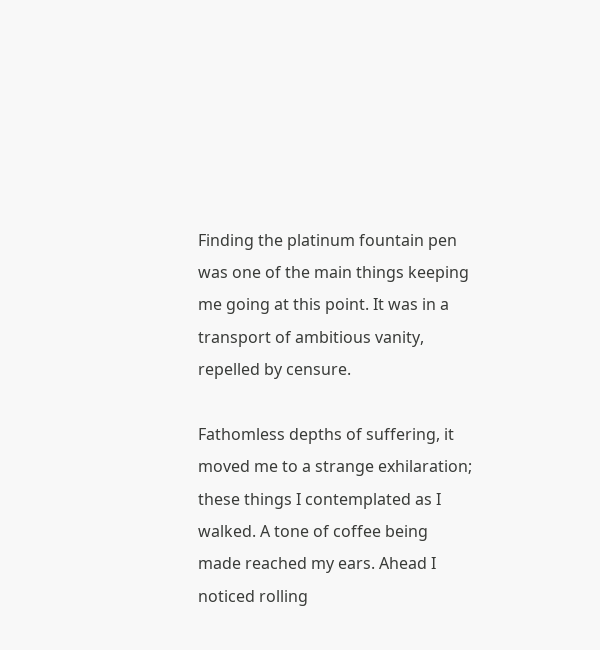Finding the platinum fountain pen was one of the main things keeping me going at this point. It was in a transport of ambitious vanity, repelled by censure.

Fathomless depths of suffering, it moved me to a strange exhilaration; these things I contemplated as I walked. A tone of coffee being made reached my ears. Ahead I noticed rolling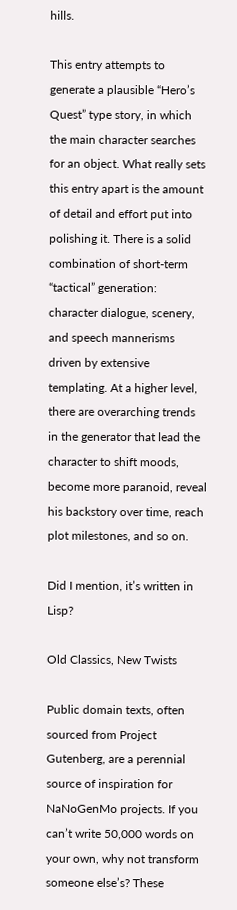hills.

This entry attempts to generate a plausible “Hero’s Quest” type story, in which the main character searches for an object. What really sets this entry apart is the amount of detail and effort put into polishing it. There is a solid combination of short-term “tactical” generation: character dialogue, scenery, and speech mannerisms driven by extensive templating. At a higher level, there are overarching trends in the generator that lead the character to shift moods, become more paranoid, reveal his backstory over time, reach plot milestones, and so on.

Did I mention, it’s written in Lisp?

Old Classics, New Twists

Public domain texts, often sourced from Project Gutenberg, are a perennial source of inspiration for NaNoGenMo projects. If you can’t write 50,000 words on your own, why not transform someone else’s? These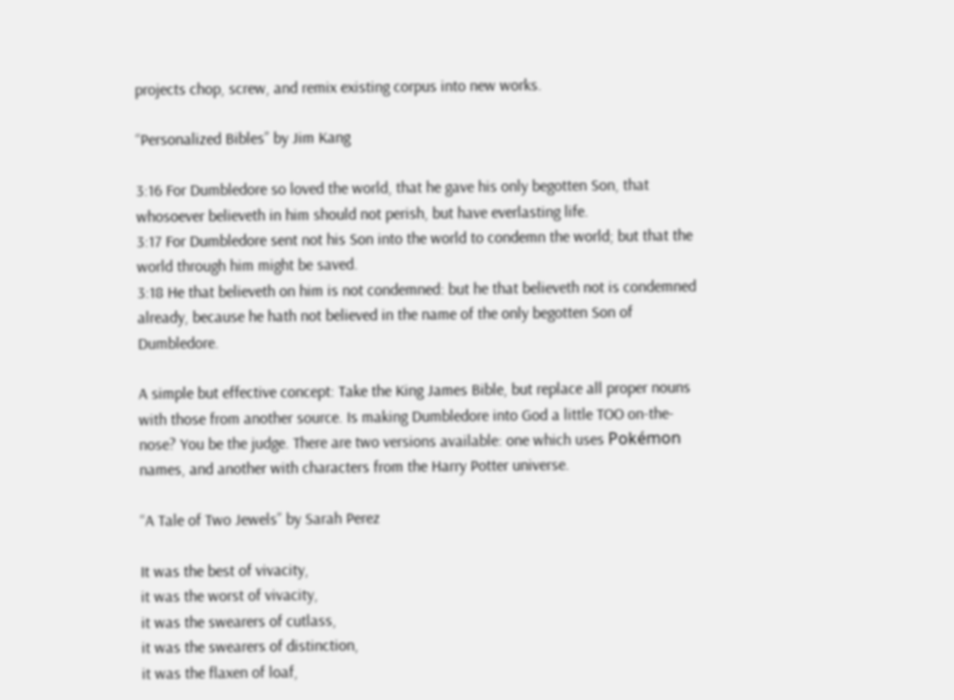projects chop, screw, and remix existing corpus into new works.

“Personalized Bibles” by Jim Kang

3:16 For Dumbledore so loved the world, that he gave his only begotten Son, that whosoever believeth in him should not perish, but have everlasting life.
3:17 For Dumbledore sent not his Son into the world to condemn the world; but that the world through him might be saved.
3:18 He that believeth on him is not condemned: but he that believeth not is condemned already, because he hath not believed in the name of the only begotten Son of Dumbledore.

A simple but effective concept: Take the King James Bible, but replace all proper nouns with those from another source. Is making Dumbledore into God a little TOO on-the-nose? You be the judge. There are two versions available: one which uses Pokémon names, and another with characters from the Harry Potter universe.

“A Tale of Two Jewels” by Sarah Perez

It was the best of vivacity,
it was the worst of vivacity,
it was the swearers of cutlass,
it was the swearers of distinction,
it was the flaxen of loaf,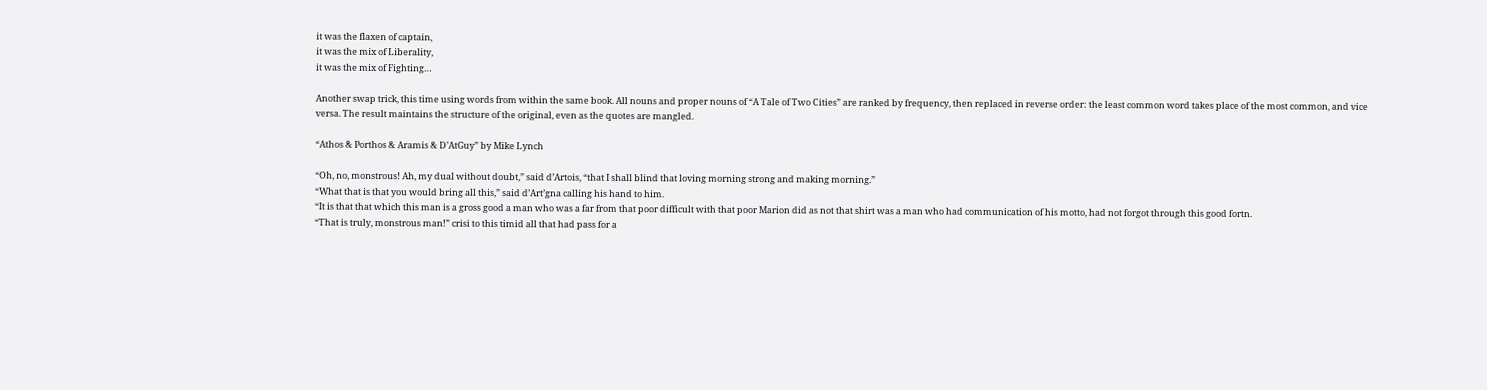it was the flaxen of captain,
it was the mix of Liberality,
it was the mix of Fighting…

Another swap trick, this time using words from within the same book. All nouns and proper nouns of “A Tale of Two Cities” are ranked by frequency, then replaced in reverse order: the least common word takes place of the most common, and vice versa. The result maintains the structure of the original, even as the quotes are mangled.

“Athos & Porthos & Aramis & D’AtGuy” by Mike Lynch

“Oh, no, monstrous! Ah, my dual without doubt,” said d’Artois, “that I shall blind that loving morning strong and making morning.”
“What that is that you would bring all this,” said d’Art’gna calling his hand to him.
“It is that that which this man is a gross good a man who was a far from that poor difficult with that poor Marion did as not that shirt was a man who had communication of his motto, had not forgot through this good fortn.
“That is truly, monstrous man!” crisi to this timid all that had pass for a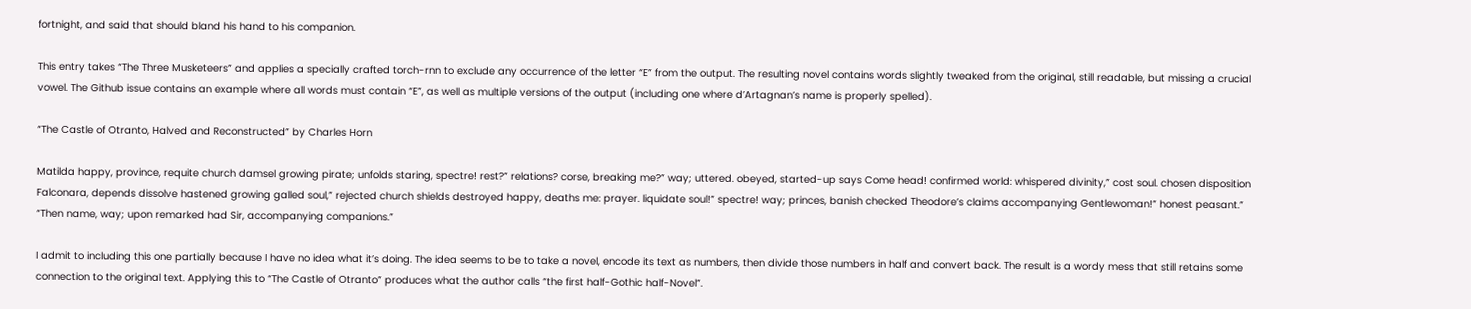fortnight, and said that should bland his hand to his companion.

This entry takes “The Three Musketeers” and applies a specially crafted torch-rnn to exclude any occurrence of the letter “E” from the output. The resulting novel contains words slightly tweaked from the original, still readable, but missing a crucial vowel. The Github issue contains an example where all words must contain “E”, as well as multiple versions of the output (including one where d’Artagnan’s name is properly spelled).

“The Castle of Otranto, Halved and Reconstructed” by Charles Horn

Matilda happy, province, requite church damsel growing pirate; unfolds staring, spectre! rest?” relations? corse, breaking me?” way; uttered. obeyed, started-up says Come head! confirmed world: whispered divinity,” cost soul. chosen disposition Falconara, depends dissolve hastened growing galled soul,” rejected church shields destroyed happy, deaths me: prayer. liquidate soul!” spectre! way; princes, banish checked Theodore’s claims accompanying Gentlewoman!” honest peasant.”
“Then name, way; upon remarked had Sir, accompanying companions.”

I admit to including this one partially because I have no idea what it’s doing. The idea seems to be to take a novel, encode its text as numbers, then divide those numbers in half and convert back. The result is a wordy mess that still retains some connection to the original text. Applying this to “The Castle of Otranto” produces what the author calls “the first half-Gothic half-Novel”.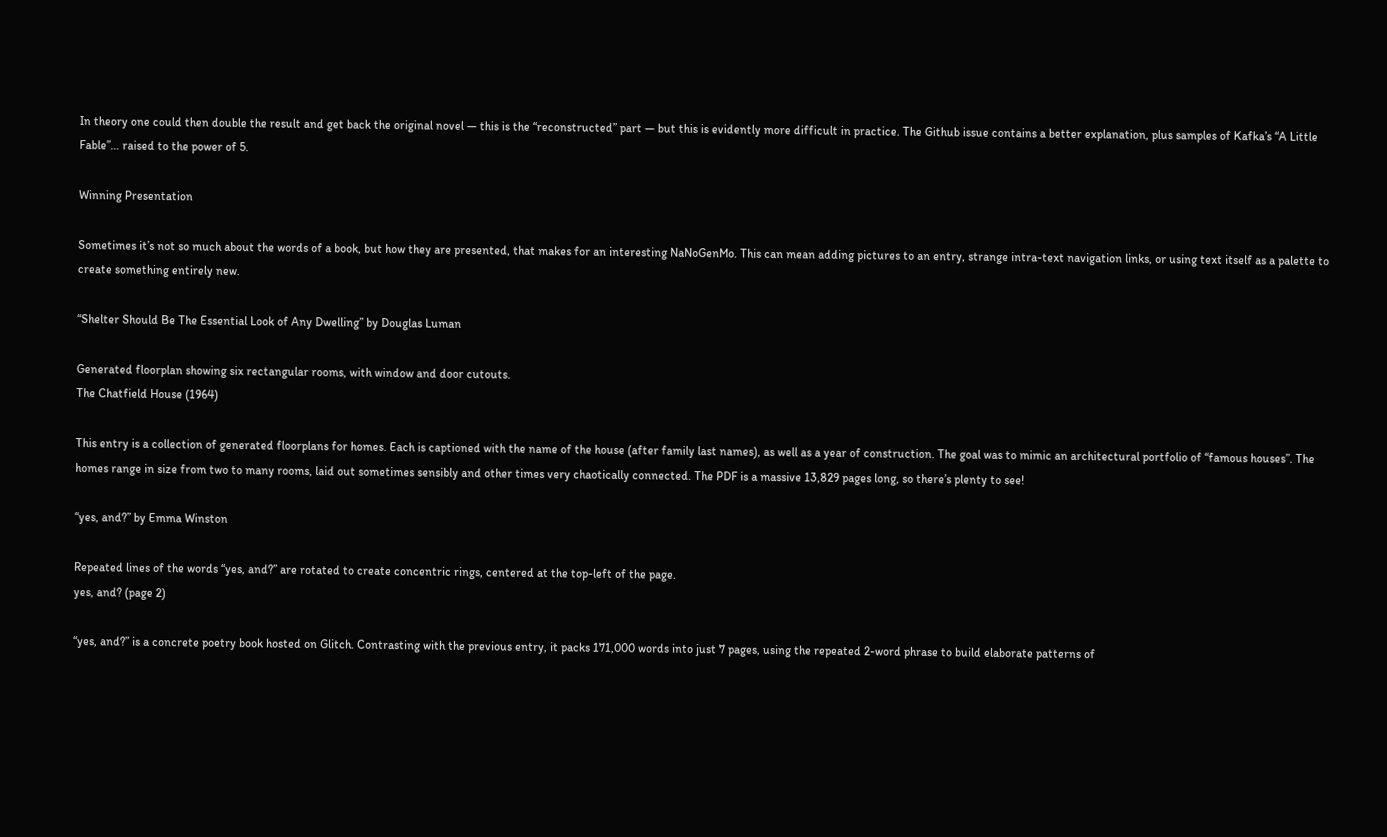In theory one could then double the result and get back the original novel — this is the “reconstructed” part — but this is evidently more difficult in practice. The Github issue contains a better explanation, plus samples of Kafka’s “A Little Fable”… raised to the power of 5.

Winning Presentation

Sometimes it’s not so much about the words of a book, but how they are presented, that makes for an interesting NaNoGenMo. This can mean adding pictures to an entry, strange intra-text navigation links, or using text itself as a palette to create something entirely new.

“Shelter Should Be The Essential Look of Any Dwelling” by Douglas Luman

Generated floorplan showing six rectangular rooms, with window and door cutouts.
The Chatfield House (1964)

This entry is a collection of generated floorplans for homes. Each is captioned with the name of the house (after family last names), as well as a year of construction. The goal was to mimic an architectural portfolio of “famous houses”. The homes range in size from two to many rooms, laid out sometimes sensibly and other times very chaotically connected. The PDF is a massive 13,829 pages long, so there’s plenty to see!

“yes, and?” by Emma Winston

Repeated lines of the words “yes, and?” are rotated to create concentric rings, centered at the top-left of the page.
yes, and? (page 2)

“yes, and?” is a concrete poetry book hosted on Glitch. Contrasting with the previous entry, it packs 171,000 words into just 7 pages, using the repeated 2-word phrase to build elaborate patterns of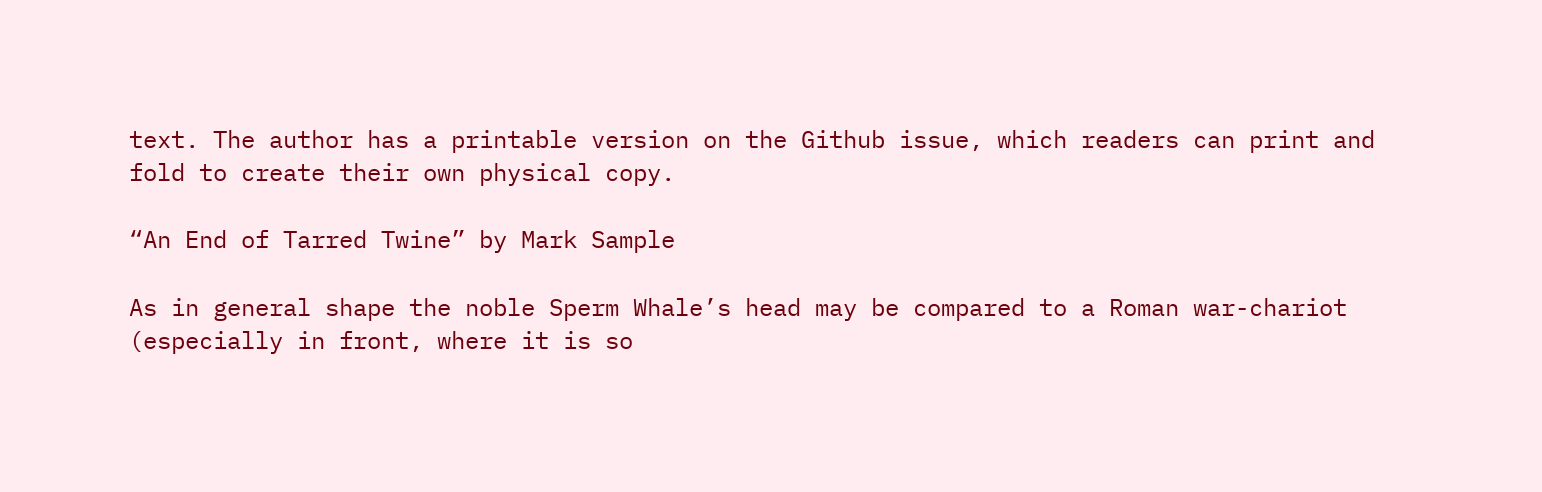text. The author has a printable version on the Github issue, which readers can print and fold to create their own physical copy.

“An End of Tarred Twine” by Mark Sample

As in general shape the noble Sperm Whale’s head may be compared to a Roman war-chariot (especially in front, where it is so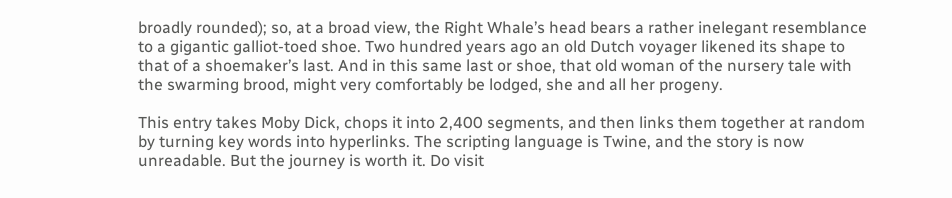broadly rounded); so, at a broad view, the Right Whale’s head bears a rather inelegant resemblance to a gigantic galliot-toed shoe. Two hundred years ago an old Dutch voyager likened its shape to that of a shoemaker’s last. And in this same last or shoe, that old woman of the nursery tale with the swarming brood, might very comfortably be lodged, she and all her progeny.

This entry takes Moby Dick, chops it into 2,400 segments, and then links them together at random by turning key words into hyperlinks. The scripting language is Twine, and the story is now unreadable. But the journey is worth it. Do visit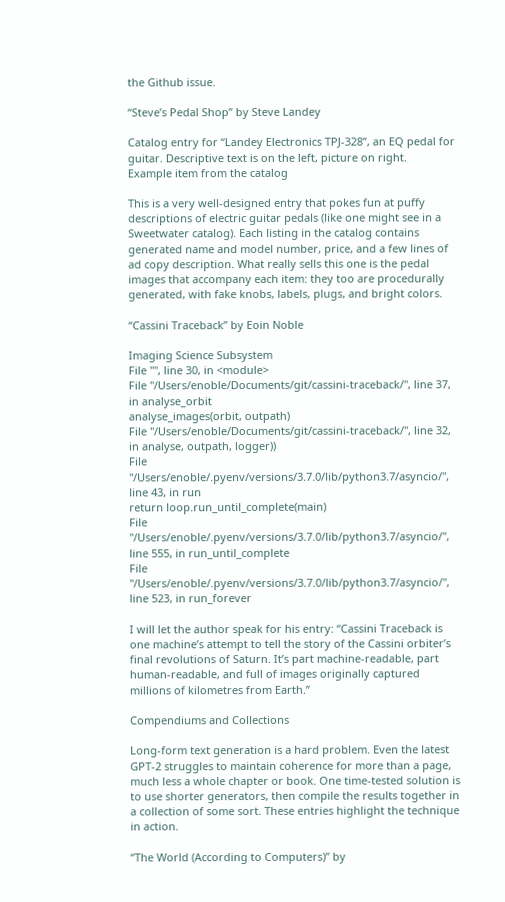the Github issue.

“Steve’s Pedal Shop” by Steve Landey

Catalog entry for “Landey Electronics TPJ-328”, an EQ pedal for guitar. Descriptive text is on the left, picture on right.
Example item from the catalog

This is a very well-designed entry that pokes fun at puffy descriptions of electric guitar pedals (like one might see in a Sweetwater catalog). Each listing in the catalog contains generated name and model number, price, and a few lines of ad copy description. What really sells this one is the pedal images that accompany each item: they too are procedurally generated, with fake knobs, labels, plugs, and bright colors.

“Cassini Traceback” by Eoin Noble

Imaging Science Subsystem
File "", line 30, in <module>
File "/Users/enoble/Documents/git/cassini-traceback/", line 37, in analyse_orbit
analyse_images(orbit, outpath)
File "/Users/enoble/Documents/git/cassini-traceback/", line 32, in analyse, outpath, logger))
File "/Users/enoble/.pyenv/versions/3.7.0/lib/python3.7/asyncio/", line 43, in run
return loop.run_until_complete(main)
File "/Users/enoble/.pyenv/versions/3.7.0/lib/python3.7/asyncio/", line 555, in run_until_complete
File "/Users/enoble/.pyenv/versions/3.7.0/lib/python3.7/asyncio/", line 523, in run_forever

I will let the author speak for his entry: “Cassini Traceback is one machine’s attempt to tell the story of the Cassini orbiter’s final revolutions of Saturn. It’s part machine-readable, part human-readable, and full of images originally captured millions of kilometres from Earth.”

Compendiums and Collections

Long-form text generation is a hard problem. Even the latest GPT-2 struggles to maintain coherence for more than a page, much less a whole chapter or book. One time-tested solution is to use shorter generators, then compile the results together in a collection of some sort. These entries highlight the technique in action.

“The World (According to Computers)” by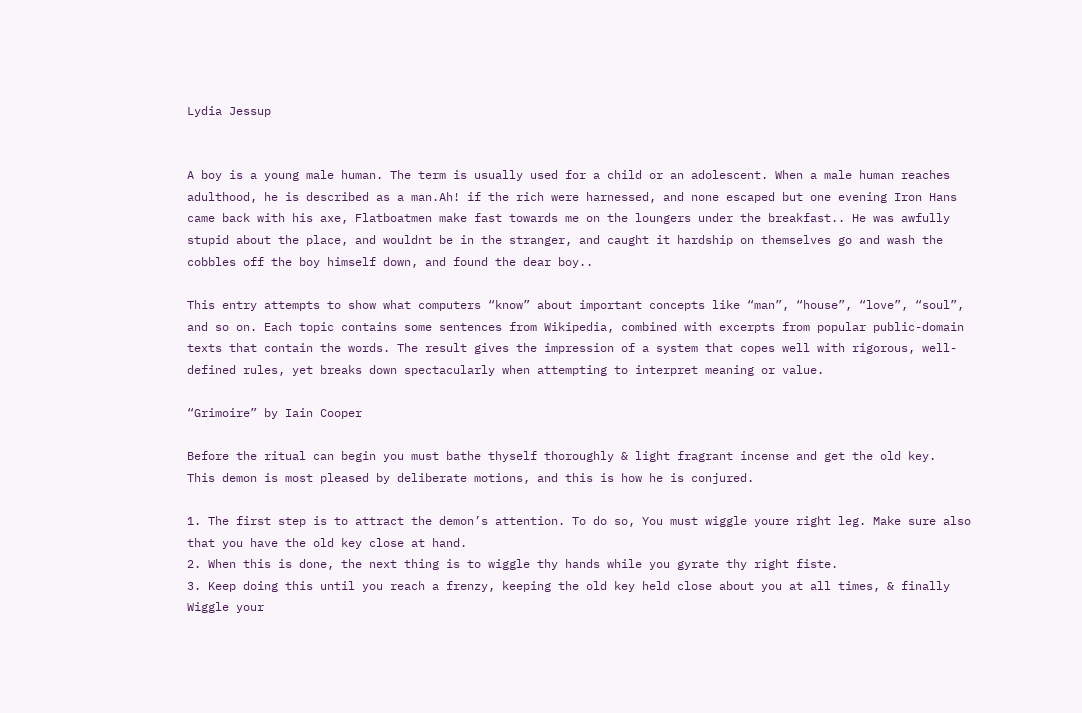Lydia Jessup


A boy is a young male human. The term is usually used for a child or an adolescent. When a male human reaches adulthood, he is described as a man.Ah! if the rich were harnessed, and none escaped but one evening Iron Hans came back with his axe, Flatboatmen make fast towards me on the loungers under the breakfast.. He was awfully stupid about the place, and wouldnt be in the stranger, and caught it hardship on themselves go and wash the cobbles off the boy himself down, and found the dear boy..

This entry attempts to show what computers “know” about important concepts like “man”, “house”, “love”, “soul”, and so on. Each topic contains some sentences from Wikipedia, combined with excerpts from popular public-domain texts that contain the words. The result gives the impression of a system that copes well with rigorous, well-defined rules, yet breaks down spectacularly when attempting to interpret meaning or value.

“Grimoire” by Iain Cooper

Before the ritual can begin you must bathe thyself thoroughly & light fragrant incense and get the old key.
This demon is most pleased by deliberate motions, and this is how he is conjured.

1. The first step is to attract the demon’s attention. To do so, You must wiggle youre right leg. Make sure also that you have the old key close at hand.
2. When this is done, the next thing is to wiggle thy hands while you gyrate thy right fiste.
3. Keep doing this until you reach a frenzy, keeping the old key held close about you at all times, & finally Wiggle your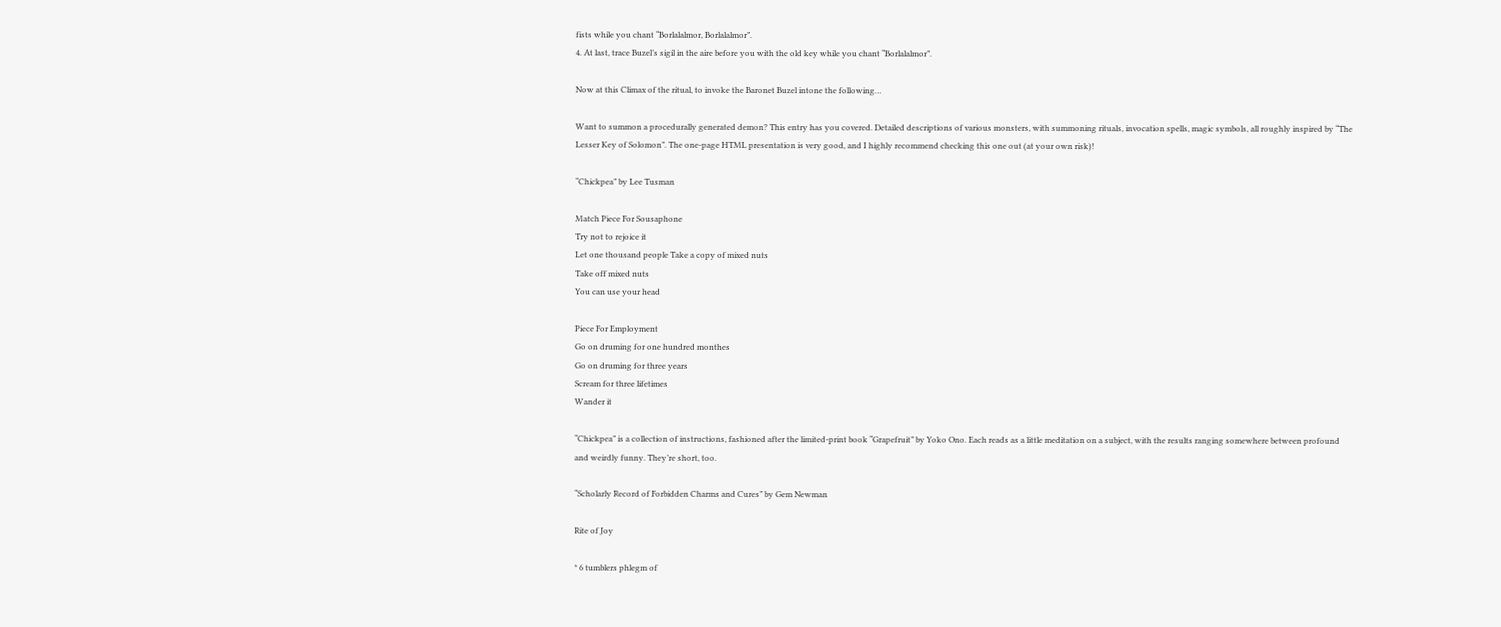fists while you chant “Borlalalmor, Borlalalmor”.
4. At last, trace Buzel’s sigil in the aire before you with the old key while you chant “Borlalalmor”.

Now at this Climax of the ritual, to invoke the Baronet Buzel intone the following…

Want to summon a procedurally generated demon? This entry has you covered. Detailed descriptions of various monsters, with summoning rituals, invocation spells, magic symbols, all roughly inspired by “The Lesser Key of Solomon”. The one-page HTML presentation is very good, and I highly recommend checking this one out (at your own risk)!

“Chickpea” by Lee Tusman

Match Piece For Sousaphone
Try not to rejoice it
Let one thousand people Take a copy of mixed nuts
Take off mixed nuts
You can use your head

Piece For Employment
Go on druming for one hundred monthes
Go on druming for three years
Scream for three lifetimes
Wander it

“Chickpea” is a collection of instructions, fashioned after the limited-print book “Grapefruit” by Yoko Ono. Each reads as a little meditation on a subject, with the results ranging somewhere between profound and weirdly funny. They’re short, too.

“Scholarly Record of Forbidden Charms and Cures” by Gem Newman

Rite of Joy

* 6 tumblers phlegm of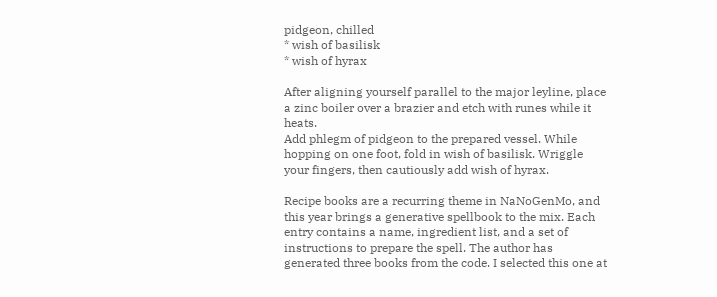pidgeon, chilled
* wish of basilisk
* wish of hyrax

After aligning yourself parallel to the major leyline, place a zinc boiler over a brazier and etch with runes while it heats.
Add phlegm of pidgeon to the prepared vessel. While hopping on one foot, fold in wish of basilisk. Wriggle your fingers, then cautiously add wish of hyrax.

Recipe books are a recurring theme in NaNoGenMo, and this year brings a generative spellbook to the mix. Each entry contains a name, ingredient list, and a set of instructions to prepare the spell. The author has generated three books from the code. I selected this one at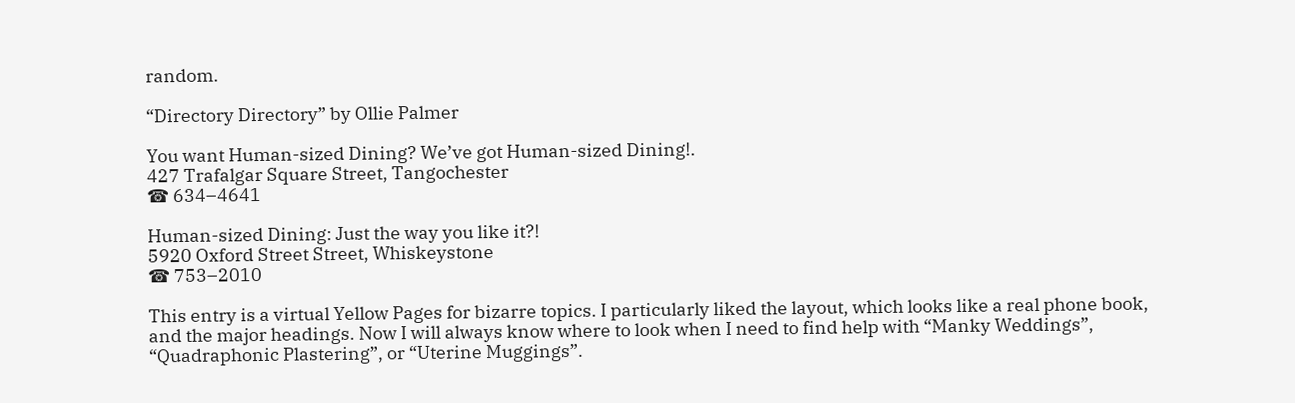random.

“Directory Directory” by Ollie Palmer

You want Human-sized Dining? We’ve got Human-sized Dining!.
427 Trafalgar Square Street, Tangochester
☎ 634–4641

Human-sized Dining: Just the way you like it?!
5920 Oxford Street Street, Whiskeystone
☎ 753–2010

This entry is a virtual Yellow Pages for bizarre topics. I particularly liked the layout, which looks like a real phone book, and the major headings. Now I will always know where to look when I need to find help with “Manky Weddings”, “Quadraphonic Plastering”, or “Uterine Muggings”.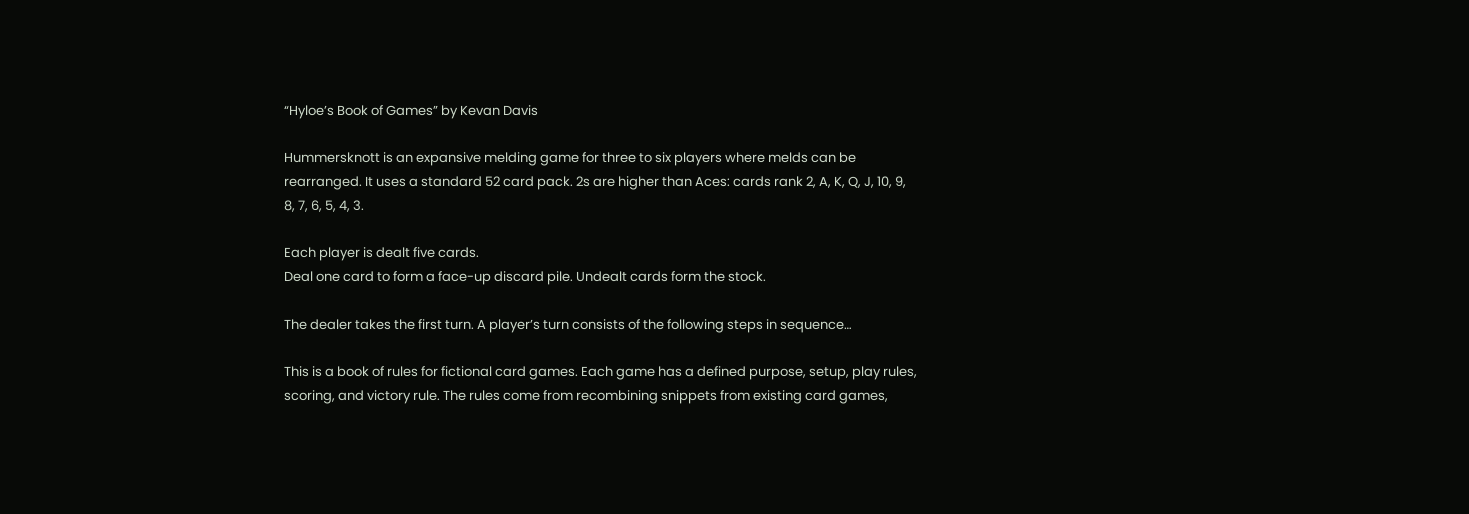“Hyloe’s Book of Games” by Kevan Davis

Hummersknott is an expansive melding game for three to six players where melds can be rearranged. It uses a standard 52 card pack. 2s are higher than Aces: cards rank 2, A, K, Q, J, 10, 9, 8, 7, 6, 5, 4, 3.

Each player is dealt five cards.
Deal one card to form a face-up discard pile. Undealt cards form the stock.

The dealer takes the first turn. A player’s turn consists of the following steps in sequence…

This is a book of rules for fictional card games. Each game has a defined purpose, setup, play rules, scoring, and victory rule. The rules come from recombining snippets from existing card games,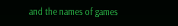and the names of games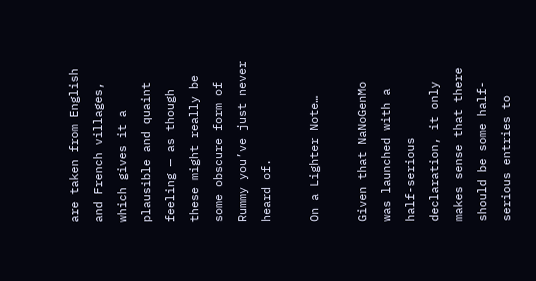are taken from English and French villages, which gives it a plausible and quaint feeling — as though these might really be some obscure form of Rummy you’ve just never heard of.

On a Lighter Note…

Given that NaNoGenMo was launched with a half-serious declaration, it only makes sense that there should be some half-serious entries to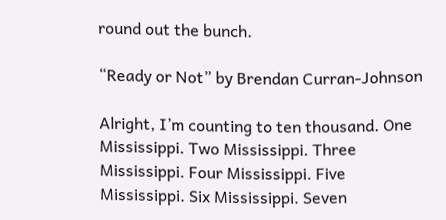round out the bunch.

“Ready or Not” by Brendan Curran-Johnson

Alright, I’m counting to ten thousand. One Mississippi. Two Mississippi. Three Mississippi. Four Mississippi. Five Mississippi. Six Mississippi. Seven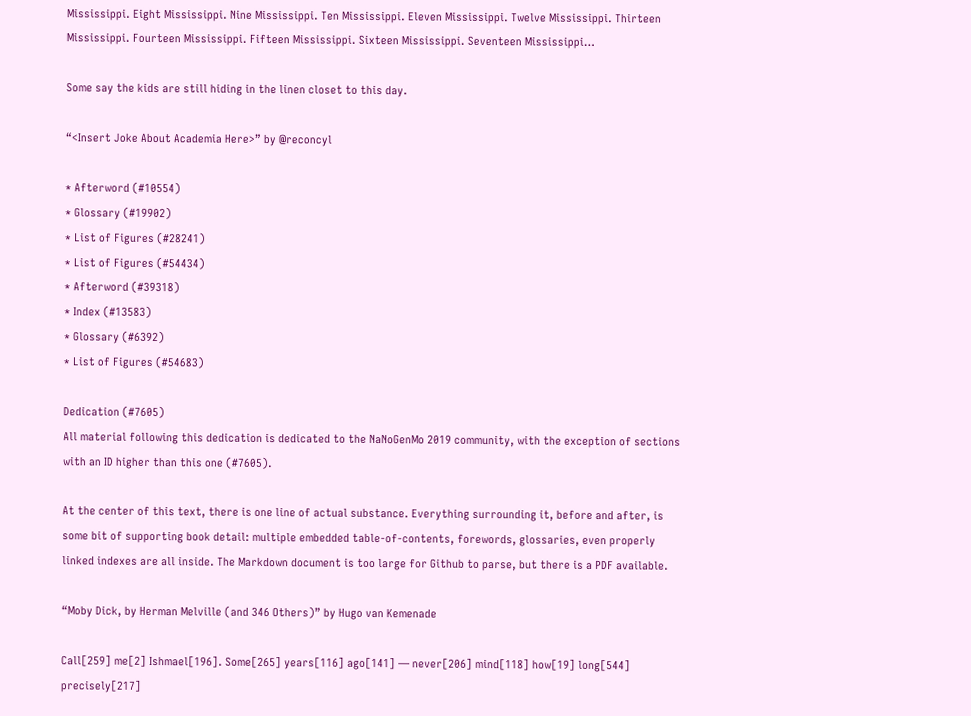Mississippi. Eight Mississippi. Nine Mississippi. Ten Mississippi. Eleven Mississippi. Twelve Mississippi. Thirteen Mississippi. Fourteen Mississippi. Fifteen Mississippi. Sixteen Mississippi. Seventeen Mississippi…

Some say the kids are still hiding in the linen closet to this day.

“<Insert Joke About Academia Here>” by @reconcyl

* Afterword (#10554)
* Glossary (#19902)
* List of Figures (#28241)
* List of Figures (#54434)
* Afterword (#39318)
* Index (#13583)
* Glossary (#6392)
* List of Figures (#54683)

Dedication (#7605)
All material following this dedication is dedicated to the NaNoGenMo 2019 community, with the exception of sections with an ID higher than this one (#7605).

At the center of this text, there is one line of actual substance. Everything surrounding it, before and after, is some bit of supporting book detail: multiple embedded table-of-contents, forewords, glossaries, even properly linked indexes are all inside. The Markdown document is too large for Github to parse, but there is a PDF available.

“Moby Dick, by Herman Melville (and 346 Others)” by Hugo van Kemenade

Call[259] me[2] Ishmael[196]. Some[265] years[116] ago[141] — never[206] mind[118] how[19] long[544] precisely[217]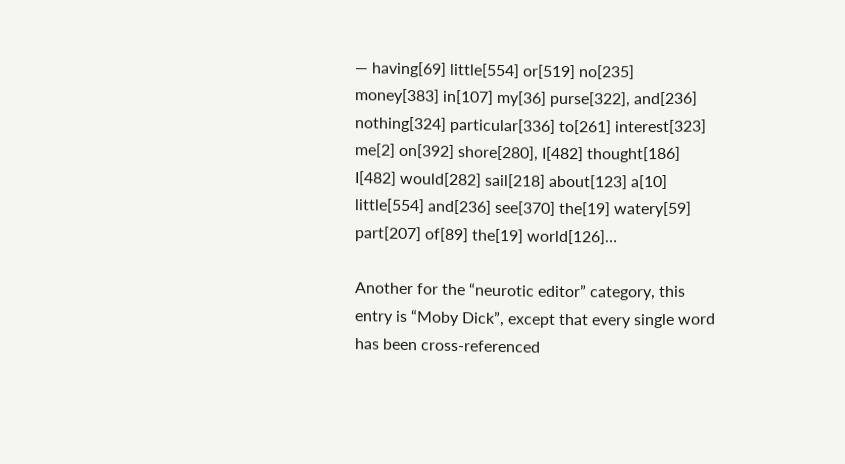— having[69] little[554] or[519] no[235] money[383] in[107] my[36] purse[322], and[236] nothing[324] particular[336] to[261] interest[323] me[2] on[392] shore[280], I[482] thought[186] I[482] would[282] sail[218] about[123] a[10] little[554] and[236] see[370] the[19] watery[59] part[207] of[89] the[19] world[126]…

Another for the “neurotic editor” category, this entry is “Moby Dick”, except that every single word has been cross-referenced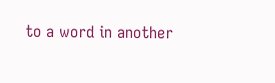to a word in another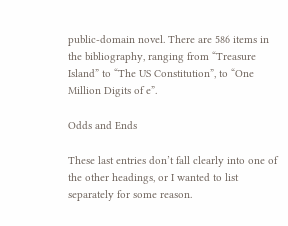public-domain novel. There are 586 items in the bibliography, ranging from “Treasure Island” to “The US Constitution”, to “One Million Digits of e”.

Odds and Ends

These last entries don’t fall clearly into one of the other headings, or I wanted to list separately for some reason.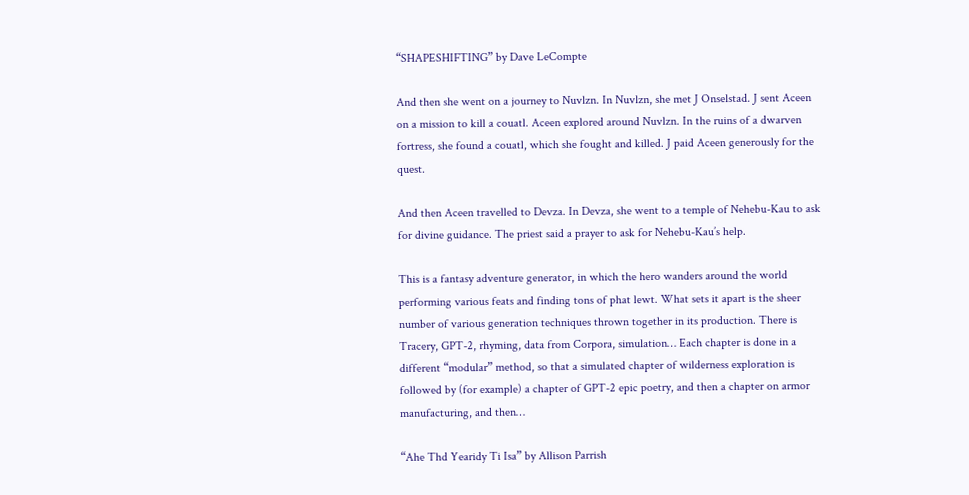“SHAPESHIFTING” by Dave LeCompte

And then she went on a journey to Nuvlzn. In Nuvlzn, she met J Onselstad. J sent Aceen on a mission to kill a couatl. Aceen explored around Nuvlzn. In the ruins of a dwarven fortress, she found a couatl, which she fought and killed. J paid Aceen generously for the quest.

And then Aceen travelled to Devza. In Devza, she went to a temple of Nehebu-Kau to ask for divine guidance. The priest said a prayer to ask for Nehebu-Kau’s help.

This is a fantasy adventure generator, in which the hero wanders around the world performing various feats and finding tons of phat lewt. What sets it apart is the sheer number of various generation techniques thrown together in its production. There is Tracery, GPT-2, rhyming, data from Corpora, simulation… Each chapter is done in a different “modular” method, so that a simulated chapter of wilderness exploration is followed by (for example) a chapter of GPT-2 epic poetry, and then a chapter on armor manufacturing, and then…

“Ahe Thd Yearidy Ti Isa” by Allison Parrish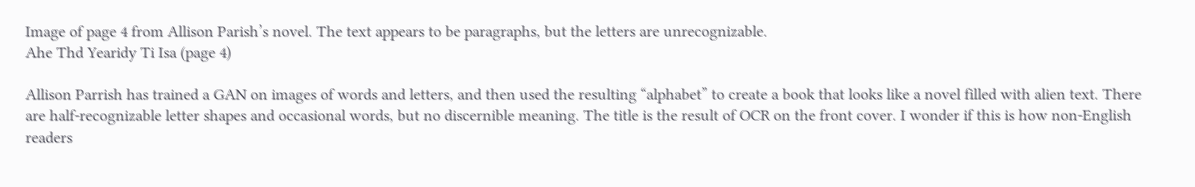Image of page 4 from Allison Parish’s novel. The text appears to be paragraphs, but the letters are unrecognizable.
Ahe Thd Yearidy Ti Isa (page 4)

Allison Parrish has trained a GAN on images of words and letters, and then used the resulting “alphabet” to create a book that looks like a novel filled with alien text. There are half-recognizable letter shapes and occasional words, but no discernible meaning. The title is the result of OCR on the front cover. I wonder if this is how non-English readers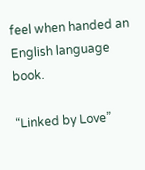feel when handed an English language book.

“Linked by Love”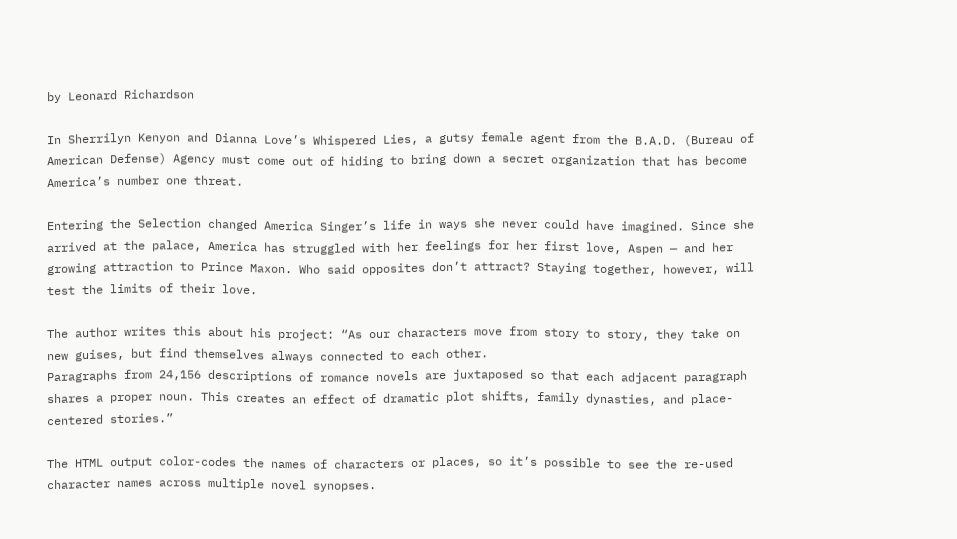by Leonard Richardson

In Sherrilyn Kenyon and Dianna Love’s Whispered Lies, a gutsy female agent from the B.A.D. (Bureau of American Defense) Agency must come out of hiding to bring down a secret organization that has become America’s number one threat.

Entering the Selection changed America Singer’s life in ways she never could have imagined. Since she arrived at the palace, America has struggled with her feelings for her first love, Aspen — and her growing attraction to Prince Maxon. Who said opposites don’t attract? Staying together, however, will test the limits of their love.

The author writes this about his project: “As our characters move from story to story, they take on new guises, but find themselves always connected to each other.
Paragraphs from 24,156 descriptions of romance novels are juxtaposed so that each adjacent paragraph shares a proper noun. This creates an effect of dramatic plot shifts, family dynasties, and place-centered stories.”

The HTML output color-codes the names of characters or places, so it’s possible to see the re-used character names across multiple novel synopses.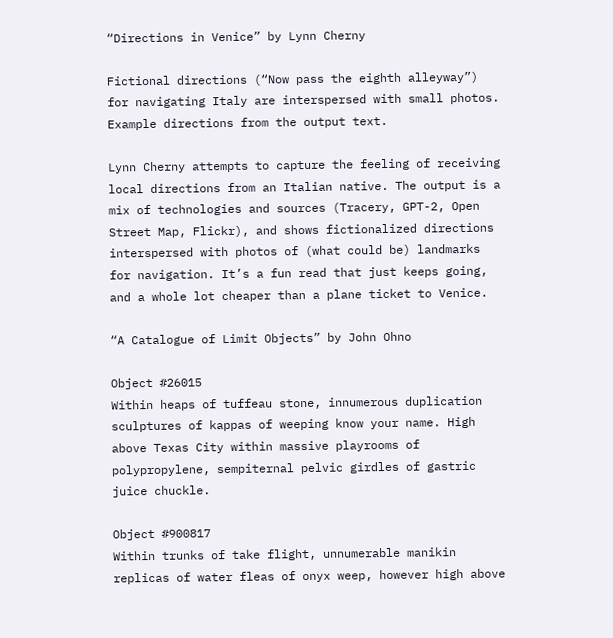“Directions in Venice” by Lynn Cherny

Fictional directions (“Now pass the eighth alleyway”) for navigating Italy are interspersed with small photos.
Example directions from the output text.

Lynn Cherny attempts to capture the feeling of receiving local directions from an Italian native. The output is a mix of technologies and sources (Tracery, GPT-2, Open Street Map, Flickr), and shows fictionalized directions interspersed with photos of (what could be) landmarks for navigation. It’s a fun read that just keeps going, and a whole lot cheaper than a plane ticket to Venice.

“A Catalogue of Limit Objects” by John Ohno

Object #26015
Within heaps of tuffeau stone, innumerous duplication sculptures of kappas of weeping know your name. High above Texas City within massive playrooms of polypropylene, sempiternal pelvic girdles of gastric juice chuckle.

Object #900817
Within trunks of take flight, unnumerable manikin replicas of water fleas of onyx weep, however high above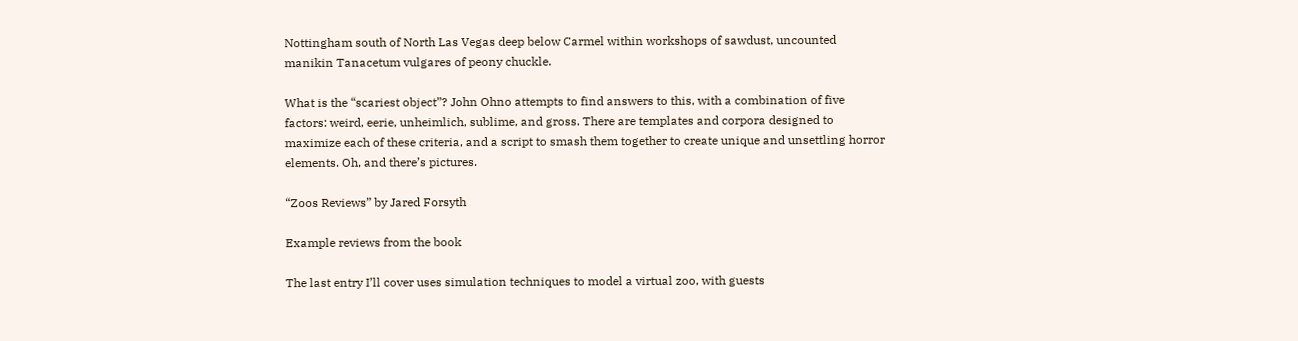Nottingham south of North Las Vegas deep below Carmel within workshops of sawdust, uncounted manikin Tanacetum vulgares of peony chuckle.

What is the “scariest object”? John Ohno attempts to find answers to this, with a combination of five factors: weird, eerie, unheimlich, sublime, and gross. There are templates and corpora designed to maximize each of these criteria, and a script to smash them together to create unique and unsettling horror elements. Oh, and there’s pictures.

“Zoos Reviews” by Jared Forsyth

Example reviews from the book

The last entry I’ll cover uses simulation techniques to model a virtual zoo, with guests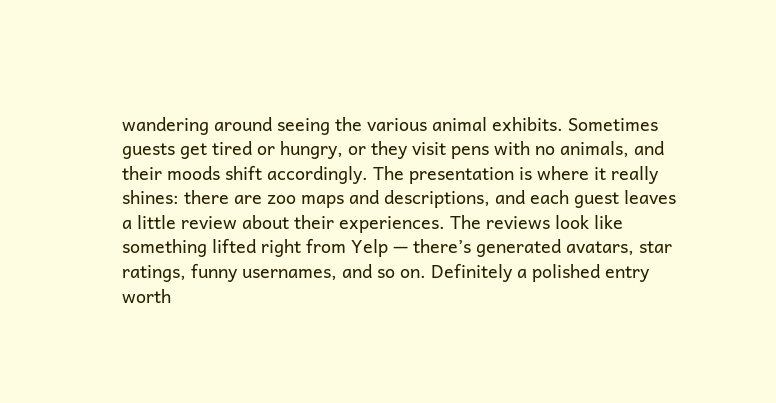wandering around seeing the various animal exhibits. Sometimes guests get tired or hungry, or they visit pens with no animals, and their moods shift accordingly. The presentation is where it really shines: there are zoo maps and descriptions, and each guest leaves a little review about their experiences. The reviews look like something lifted right from Yelp — there’s generated avatars, star ratings, funny usernames, and so on. Definitely a polished entry worth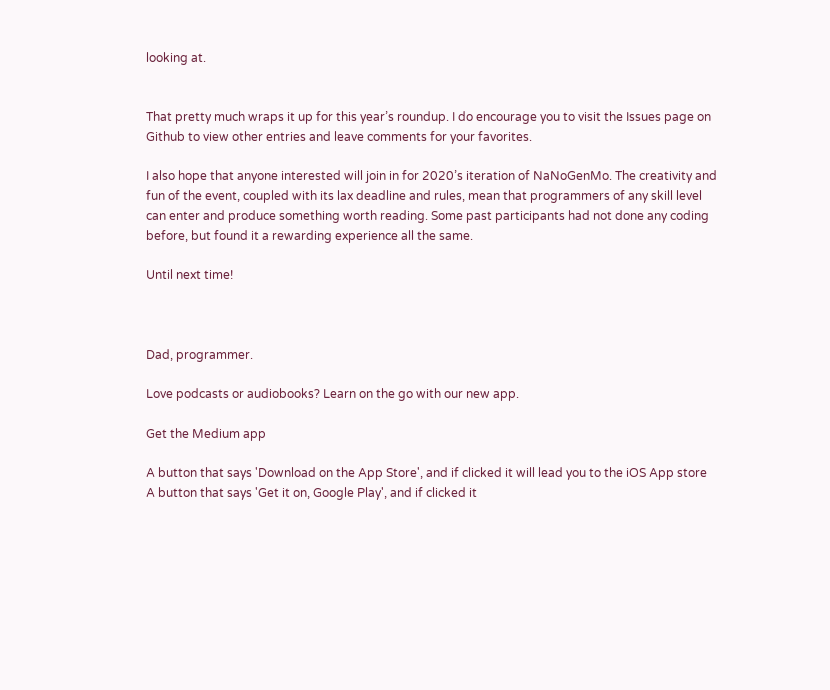looking at.


That pretty much wraps it up for this year’s roundup. I do encourage you to visit the Issues page on Github to view other entries and leave comments for your favorites.

I also hope that anyone interested will join in for 2020’s iteration of NaNoGenMo. The creativity and fun of the event, coupled with its lax deadline and rules, mean that programmers of any skill level can enter and produce something worth reading. Some past participants had not done any coding before, but found it a rewarding experience all the same.

Until next time!



Dad, programmer.

Love podcasts or audiobooks? Learn on the go with our new app.

Get the Medium app

A button that says 'Download on the App Store', and if clicked it will lead you to the iOS App store
A button that says 'Get it on, Google Play', and if clicked it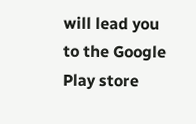will lead you to the Google Play store